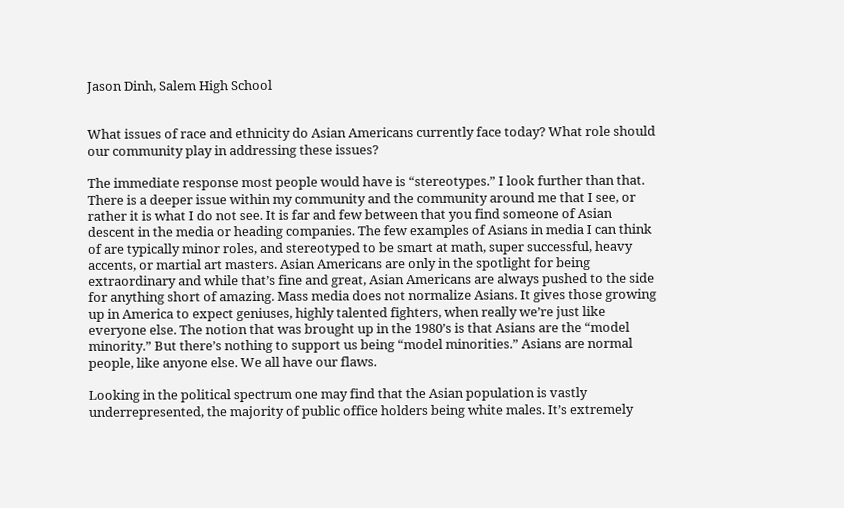Jason Dinh, Salem High School


What issues of race and ethnicity do Asian Americans currently face today? What role should our community play in addressing these issues?

The immediate response most people would have is “stereotypes.” I look further than that. There is a deeper issue within my community and the community around me that I see, or rather it is what I do not see. It is far and few between that you find someone of Asian descent in the media or heading companies. The few examples of Asians in media I can think of are typically minor roles, and stereotyped to be smart at math, super successful, heavy accents, or martial art masters. Asian Americans are only in the spotlight for being extraordinary and while that’s fine and great, Asian Americans are always pushed to the side for anything short of amazing. Mass media does not normalize Asians. It gives those growing up in America to expect geniuses, highly talented fighters, when really we’re just like everyone else. The notion that was brought up in the 1980’s is that Asians are the “model minority.” But there’s nothing to support us being “model minorities.” Asians are normal people, like anyone else. We all have our flaws.

Looking in the political spectrum one may find that the Asian population is vastly underrepresented, the majority of public office holders being white males. It’s extremely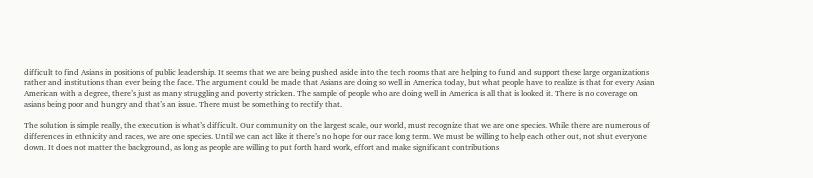difficult to find Asians in positions of public leadership. It seems that we are being pushed aside into the tech rooms that are helping to fund and support these large organizations rather and institutions than ever being the face. The argument could be made that Asians are doing so well in America today, but what people have to realize is that for every Asian American with a degree, there’s just as many struggling and poverty stricken. The sample of people who are doing well in America is all that is looked it. There is no coverage on asians being poor and hungry and that’s an issue. There must be something to rectify that.

The solution is simple really, the execution is what’s difficult. Our community on the largest scale, our world, must recognize that we are one species. While there are numerous of differences in ethnicity and races, we are one species. Until we can act like it there’s no hope for our race long term. We must be willing to help each other out, not shut everyone down. It does not matter the background, as long as people are willing to put forth hard work, effort and make significant contributions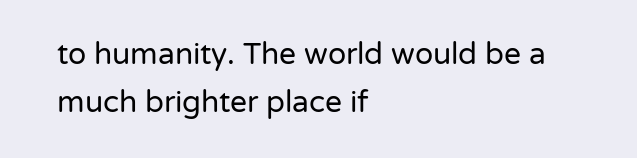to humanity. The world would be a much brighter place if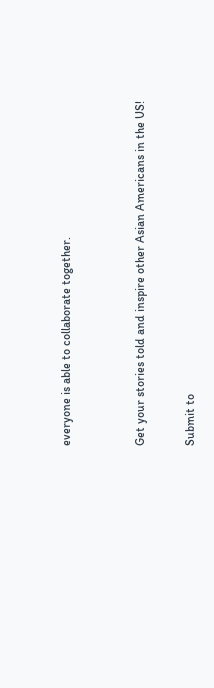everyone is able to collaborate together.


Get your stories told and inspire other Asian Americans in the US!

Submit to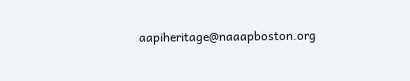aapiheritage@naaapboston.org